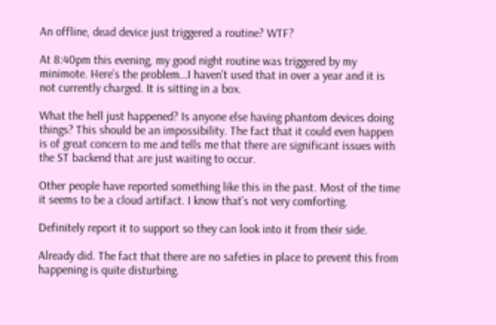An offline, dead device just triggered a routine? WTF?

At 8:40pm this evening, my good night routine was triggered by my minimote. Here’s the problem…I haven’t used that in over a year and it is not currently charged. It is sitting in a box.

What the hell just happened? Is anyone else having phantom devices doing things? This should be an impossibility. The fact that it could even happen is of great concern to me and tells me that there are significant issues with the ST backend that are just waiting to occur.

Other people have reported something like this in the past. Most of the time it seems to be a cloud artifact. I know that’s not very comforting.

Definitely report it to support so they can look into it from their side.

Already did. The fact that there are no safeties in place to prevent this from happening is quite disturbing.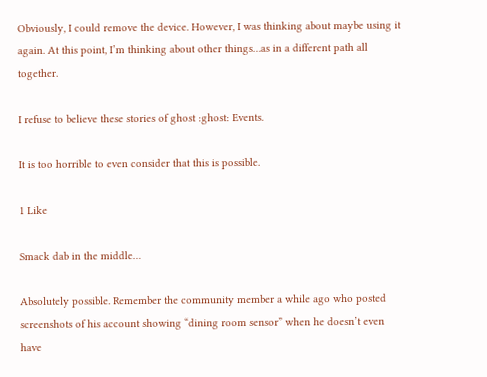Obviously, I could remove the device. However, I was thinking about maybe using it again. At this point, I’m thinking about other things…as in a different path all together.

I refuse to believe these stories of ghost :ghost: Events.

It is too horrible to even consider that this is possible.

1 Like

Smack dab in the middle…

Absolutely possible. Remember the community member a while ago who posted screenshots of his account showing “dining room sensor” when he doesn’t even have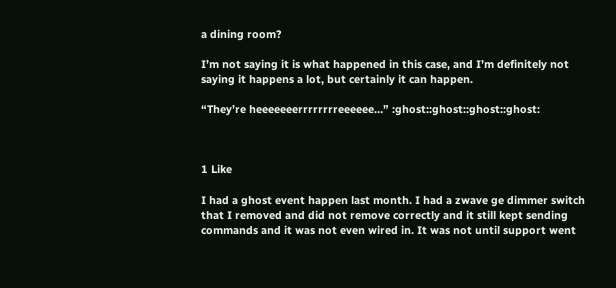a dining room?

I’m not saying it is what happened in this case, and I’m definitely not saying it happens a lot, but certainly it can happen.

“They’re heeeeeeerrrrrrrreeeeee…” :ghost::ghost::ghost::ghost:



1 Like

I had a ghost event happen last month. I had a zwave ge dimmer switch that I removed and did not remove correctly and it still kept sending commands and it was not even wired in. It was not until support went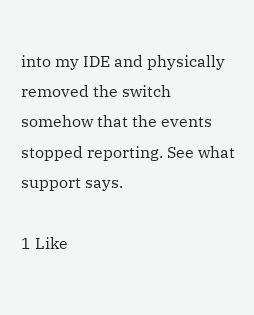into my IDE and physically removed the switch somehow that the events stopped reporting. See what support says.

1 Like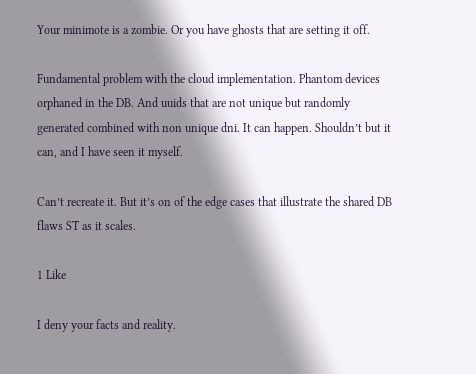Your minimote is a zombie. Or you have ghosts that are setting it off.

Fundamental problem with the cloud implementation. Phantom devices orphaned in the DB. And uuids that are not unique but randomly generated combined with non unique dni. It can happen. Shouldn’t but it can, and I have seen it myself.

Can’t recreate it. But it’s on of the edge cases that illustrate the shared DB flaws ST as it scales.

1 Like

I deny your facts and reality.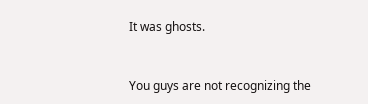It was ghosts.


You guys are not recognizing the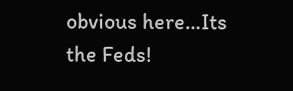obvious here…Its the Feds!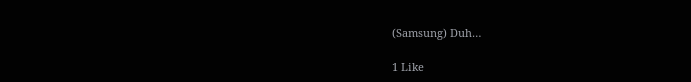(Samsung) Duh…

1 Like